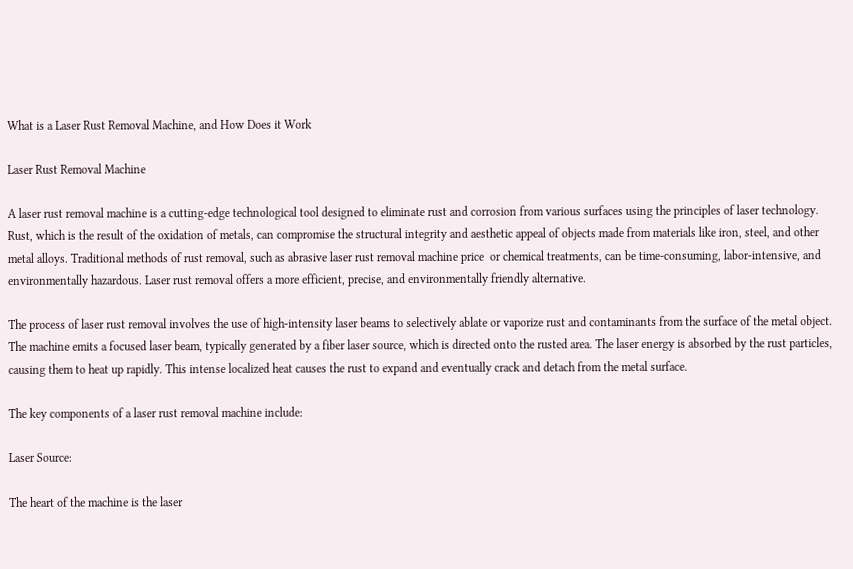What is a Laser Rust Removal Machine, and How Does it Work

Laser Rust Removal Machine

A laser rust removal machine is a cutting-edge technological tool designed to eliminate rust and corrosion from various surfaces using the principles of laser technology. Rust, which is the result of the oxidation of metals, can compromise the structural integrity and aesthetic appeal of objects made from materials like iron, steel, and other metal alloys. Traditional methods of rust removal, such as abrasive laser rust removal machine price  or chemical treatments, can be time-consuming, labor-intensive, and environmentally hazardous. Laser rust removal offers a more efficient, precise, and environmentally friendly alternative.

The process of laser rust removal involves the use of high-intensity laser beams to selectively ablate or vaporize rust and contaminants from the surface of the metal object. The machine emits a focused laser beam, typically generated by a fiber laser source, which is directed onto the rusted area. The laser energy is absorbed by the rust particles, causing them to heat up rapidly. This intense localized heat causes the rust to expand and eventually crack and detach from the metal surface.

The key components of a laser rust removal machine include:

Laser Source:

The heart of the machine is the laser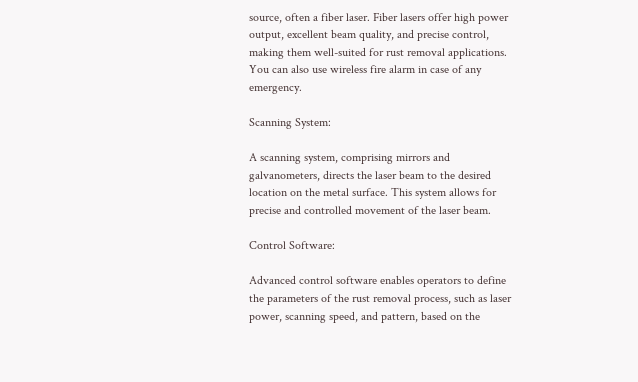source, often a fiber laser. Fiber lasers offer high power output, excellent beam quality, and precise control, making them well-suited for rust removal applications. You can also use wireless fire alarm in case of any emergency.

Scanning System:

A scanning system, comprising mirrors and galvanometers, directs the laser beam to the desired location on the metal surface. This system allows for precise and controlled movement of the laser beam.

Control Software:

Advanced control software enables operators to define the parameters of the rust removal process, such as laser power, scanning speed, and pattern, based on the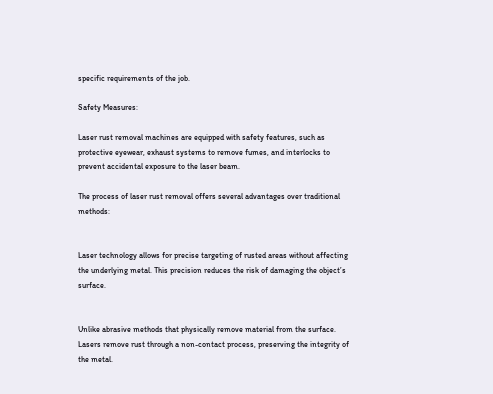specific requirements of the job.

Safety Measures:

Laser rust removal machines are equipped with safety features, such as protective eyewear, exhaust systems to remove fumes, and interlocks to prevent accidental exposure to the laser beam.

The process of laser rust removal offers several advantages over traditional methods:


Laser technology allows for precise targeting of rusted areas without affecting the underlying metal. This precision reduces the risk of damaging the object’s surface.


Unlike abrasive methods that physically remove material from the surface. Lasers remove rust through a non-contact process, preserving the integrity of the metal.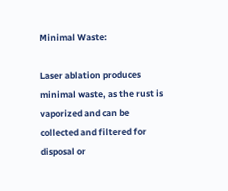Minimal Waste:

Laser ablation produces minimal waste, as the rust is vaporized and can be collected and filtered for disposal or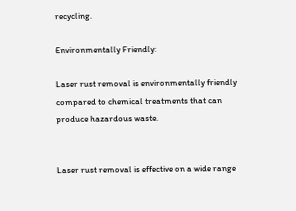recycling.

Environmentally Friendly:

Laser rust removal is environmentally friendly compared to chemical treatments that can produce hazardous waste.


Laser rust removal is effective on a wide range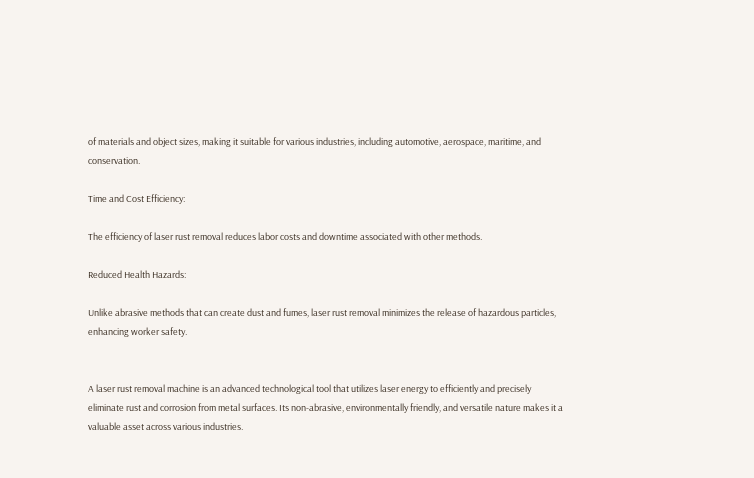of materials and object sizes, making it suitable for various industries, including automotive, aerospace, maritime, and conservation.

Time and Cost Efficiency:

The efficiency of laser rust removal reduces labor costs and downtime associated with other methods.

Reduced Health Hazards:

Unlike abrasive methods that can create dust and fumes, laser rust removal minimizes the release of hazardous particles, enhancing worker safety.


A laser rust removal machine is an advanced technological tool that utilizes laser energy to efficiently and precisely eliminate rust and corrosion from metal surfaces. Its non-abrasive, environmentally friendly, and versatile nature makes it a valuable asset across various industries.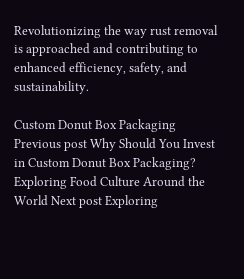Revolutionizing the way rust removal is approached and contributing to enhanced efficiency, safety, and sustainability.

Custom Donut Box Packaging Previous post Why Should You Invest in Custom Donut Box Packaging?
Exploring Food Culture Around the World Next post Exploring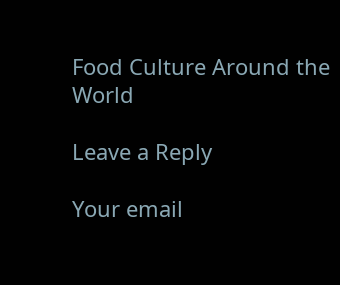Food Culture Around the World

Leave a Reply

Your email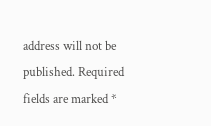address will not be published. Required fields are marked *